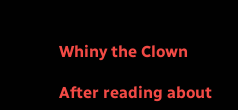Whiny the Clown

After reading about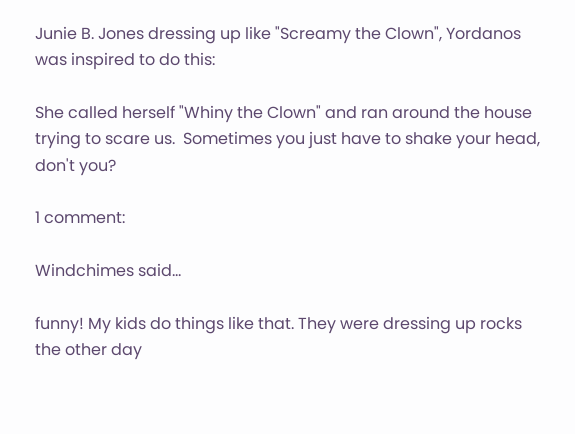Junie B. Jones dressing up like "Screamy the Clown", Yordanos was inspired to do this:

She called herself "Whiny the Clown" and ran around the house trying to scare us.  Sometimes you just have to shake your head, don't you?

1 comment:

Windchimes said...

funny! My kids do things like that. They were dressing up rocks the other day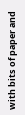with bits of paper and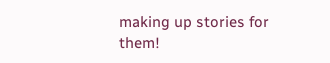making up stories for them!